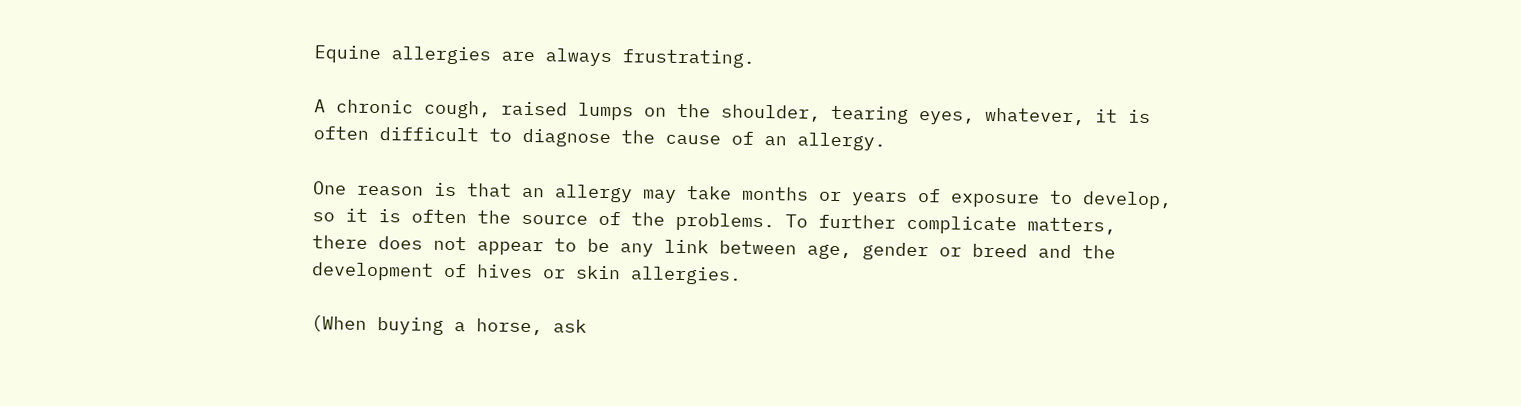Equine allergies are always frustrating.

A chronic cough, raised lumps on the shoulder, tearing eyes, whatever, it is often difficult to diagnose the cause of an allergy.

One reason is that an allergy may take months or years of exposure to develop, so it is often the source of the problems. To further complicate matters, there does not appear to be any link between age, gender or breed and the development of hives or skin allergies.

(When buying a horse, ask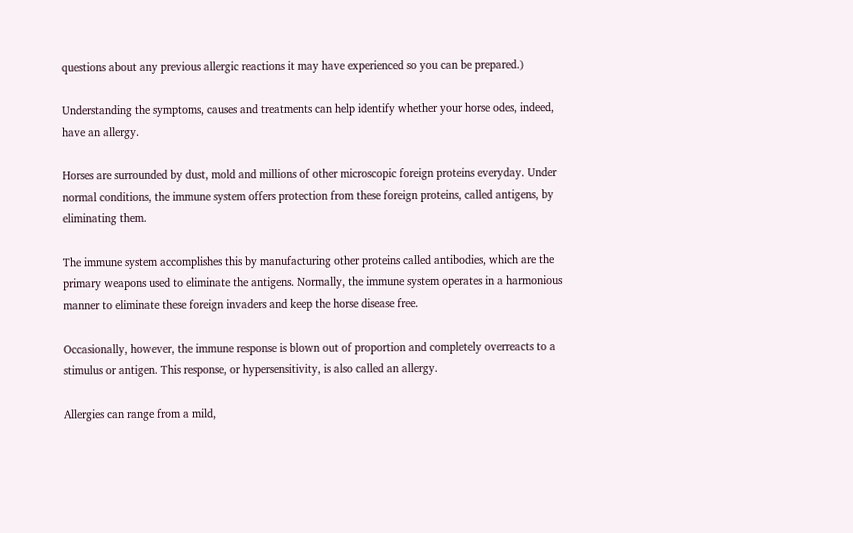questions about any previous allergic reactions it may have experienced so you can be prepared.)

Understanding the symptoms, causes and treatments can help identify whether your horse odes, indeed, have an allergy.

Horses are surrounded by dust, mold and millions of other microscopic foreign proteins everyday. Under normal conditions, the immune system offers protection from these foreign proteins, called antigens, by eliminating them.

The immune system accomplishes this by manufacturing other proteins called antibodies, which are the primary weapons used to eliminate the antigens. Normally, the immune system operates in a harmonious manner to eliminate these foreign invaders and keep the horse disease free.

Occasionally, however, the immune response is blown out of proportion and completely overreacts to a stimulus or antigen. This response, or hypersensitivity, is also called an allergy.

Allergies can range from a mild,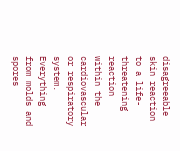disagreeable skin reaction to a life-threatening reaction within the cardiovascular or respiratory system. Everything from molds and spores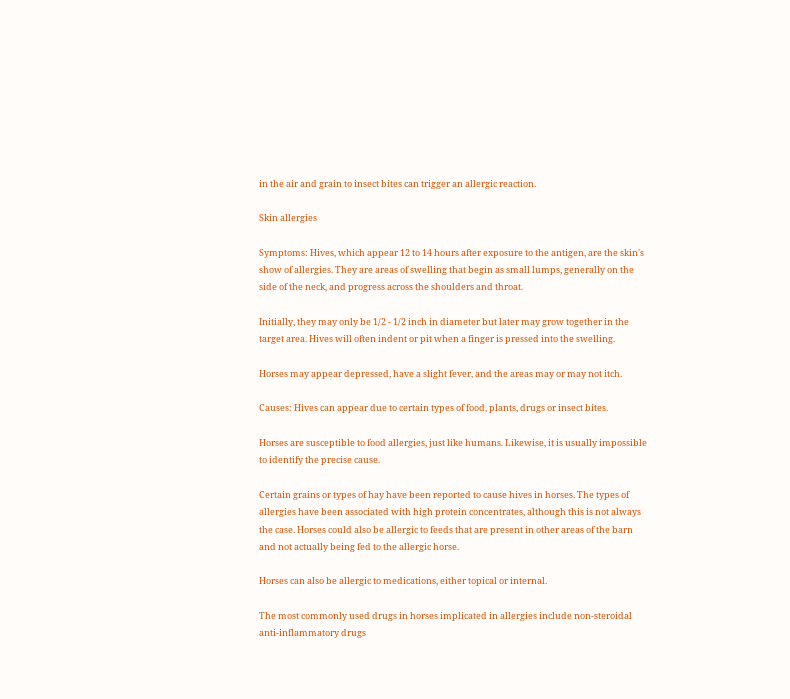in the air and grain to insect bites can trigger an allergic reaction.

Skin allergies

Symptoms: Hives, which appear 12 to 14 hours after exposure to the antigen, are the skin's show of allergies. They are areas of swelling that begin as small lumps, generally on the side of the neck, and progress across the shoulders and throat.

Initially, they may only be 1/2 - 1/2 inch in diameter but later may grow together in the target area. Hives will often indent or pit when a finger is pressed into the swelling.

Horses may appear depressed, have a slight fever, and the areas may or may not itch.

Causes: Hives can appear due to certain types of food, plants, drugs or insect bites.

Horses are susceptible to food allergies, just like humans. Likewise, it is usually impossible to identify the precise cause.

Certain grains or types of hay have been reported to cause hives in horses. The types of allergies have been associated with high protein concentrates, although this is not always the case. Horses could also be allergic to feeds that are present in other areas of the barn and not actually being fed to the allergic horse.

Horses can also be allergic to medications, either topical or internal.

The most commonly used drugs in horses implicated in allergies include non-steroidal anti-inflammatory drugs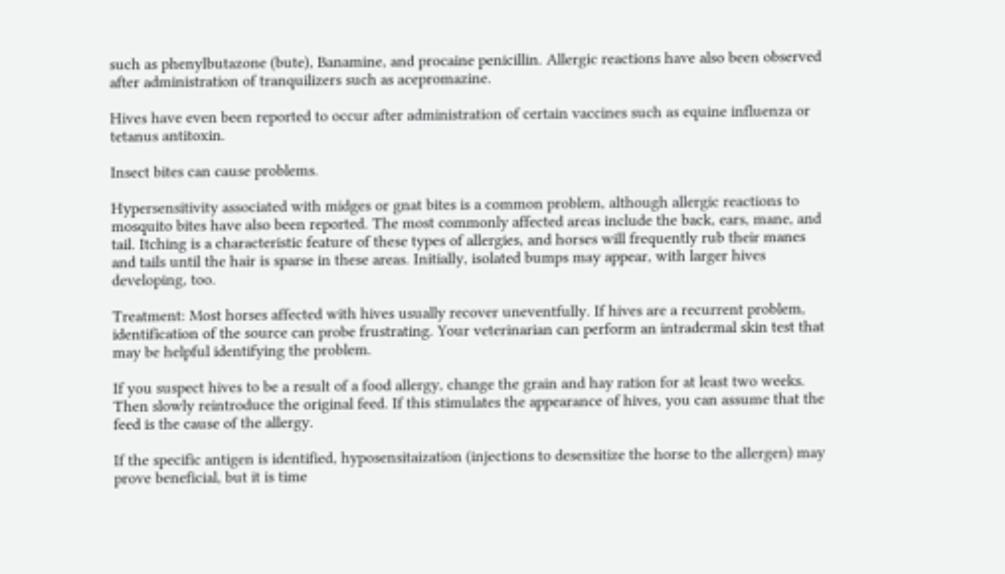such as phenylbutazone (bute), Banamine, and procaine penicillin. Allergic reactions have also been observed after administration of tranquilizers such as acepromazine.

Hives have even been reported to occur after administration of certain vaccines such as equine influenza or tetanus antitoxin.

Insect bites can cause problems.

Hypersensitivity associated with midges or gnat bites is a common problem, although allergic reactions to mosquito bites have also been reported. The most commonly affected areas include the back, ears, mane, and tail. Itching is a characteristic feature of these types of allergies, and horses will frequently rub their manes and tails until the hair is sparse in these areas. Initially, isolated bumps may appear, with larger hives developing, too.

Treatment: Most horses affected with hives usually recover uneventfully. If hives are a recurrent problem, identification of the source can probe frustrating. Your veterinarian can perform an intradermal skin test that may be helpful identifying the problem.

If you suspect hives to be a result of a food allergy, change the grain and hay ration for at least two weeks. Then slowly reintroduce the original feed. If this stimulates the appearance of hives, you can assume that the feed is the cause of the allergy.

If the specific antigen is identified, hyposensitaization (injections to desensitize the horse to the allergen) may prove beneficial, but it is time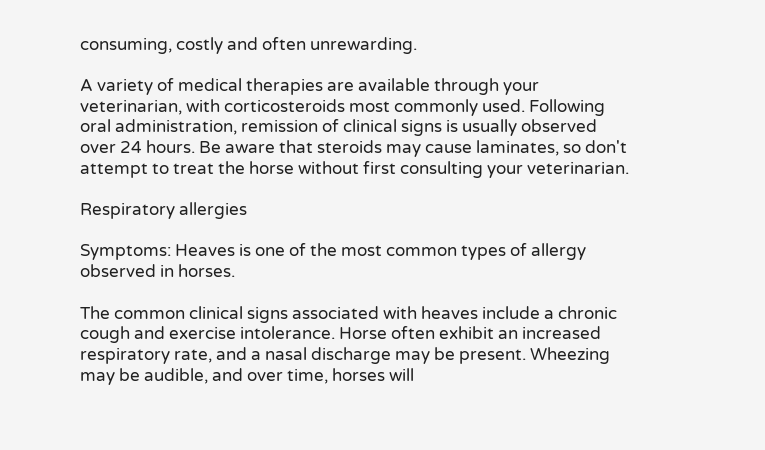consuming, costly and often unrewarding.

A variety of medical therapies are available through your veterinarian, with corticosteroids most commonly used. Following oral administration, remission of clinical signs is usually observed over 24 hours. Be aware that steroids may cause laminates, so don't attempt to treat the horse without first consulting your veterinarian.

Respiratory allergies

Symptoms: Heaves is one of the most common types of allergy observed in horses.

The common clinical signs associated with heaves include a chronic cough and exercise intolerance. Horse often exhibit an increased respiratory rate, and a nasal discharge may be present. Wheezing may be audible, and over time, horses will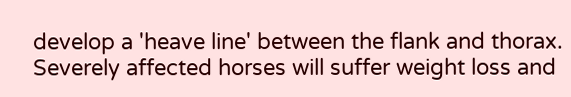develop a 'heave line' between the flank and thorax. Severely affected horses will suffer weight loss and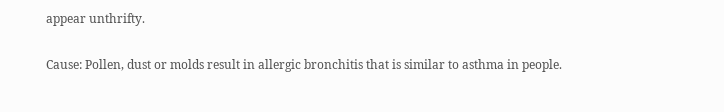appear unthrifty.

Cause: Pollen, dust or molds result in allergic bronchitis that is similar to asthma in people.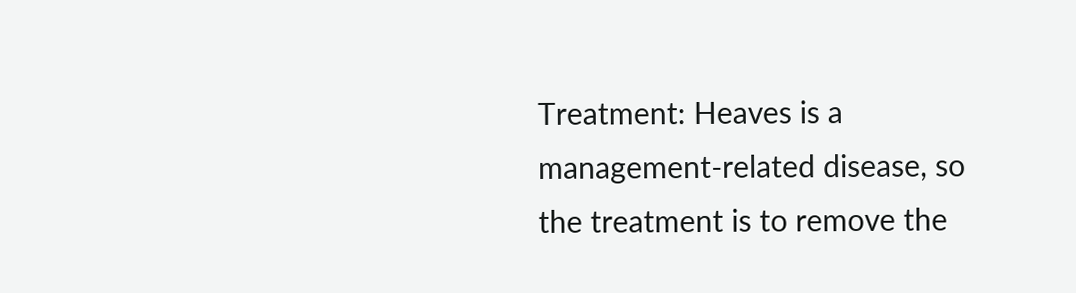Treatment: Heaves is a management-related disease, so the treatment is to remove the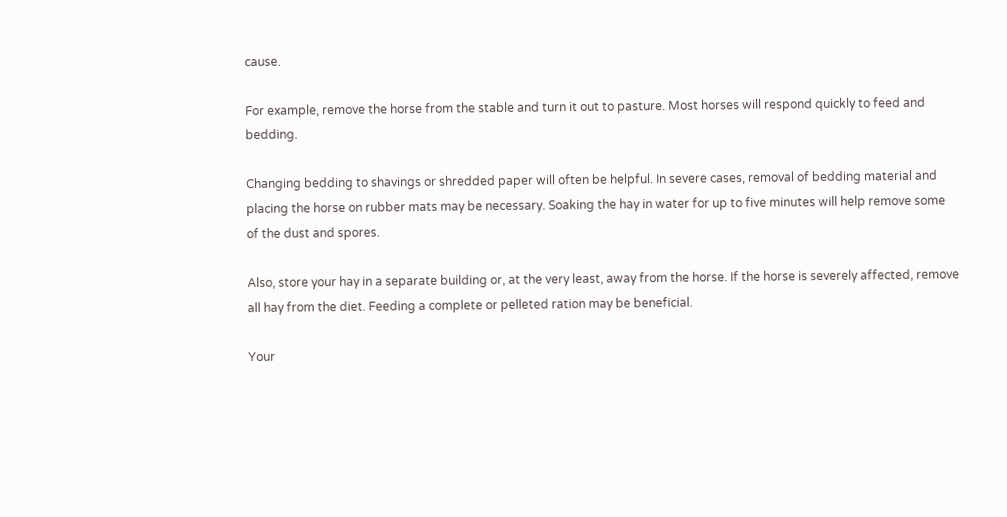cause.

For example, remove the horse from the stable and turn it out to pasture. Most horses will respond quickly to feed and bedding.

Changing bedding to shavings or shredded paper will often be helpful. In severe cases, removal of bedding material and placing the horse on rubber mats may be necessary. Soaking the hay in water for up to five minutes will help remove some of the dust and spores.

Also, store your hay in a separate building or, at the very least, away from the horse. If the horse is severely affected, remove all hay from the diet. Feeding a complete or pelleted ration may be beneficial.

Your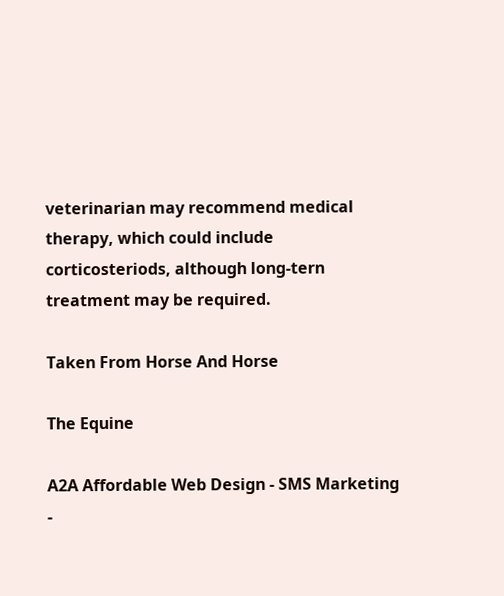veterinarian may recommend medical therapy, which could include corticosteriods, although long-tern treatment may be required.

Taken From Horse And Horse

The Equine

A2A Affordable Web Design - SMS Marketing -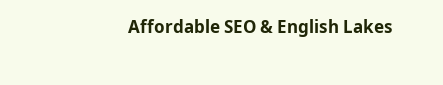Affordable SEO & English Lakes